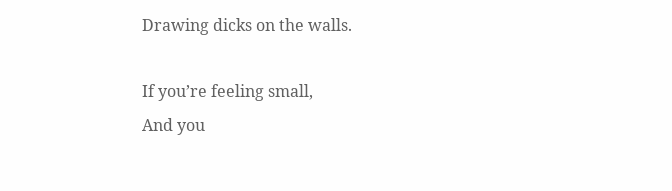Drawing dicks on the walls.

If you’re feeling small,
And you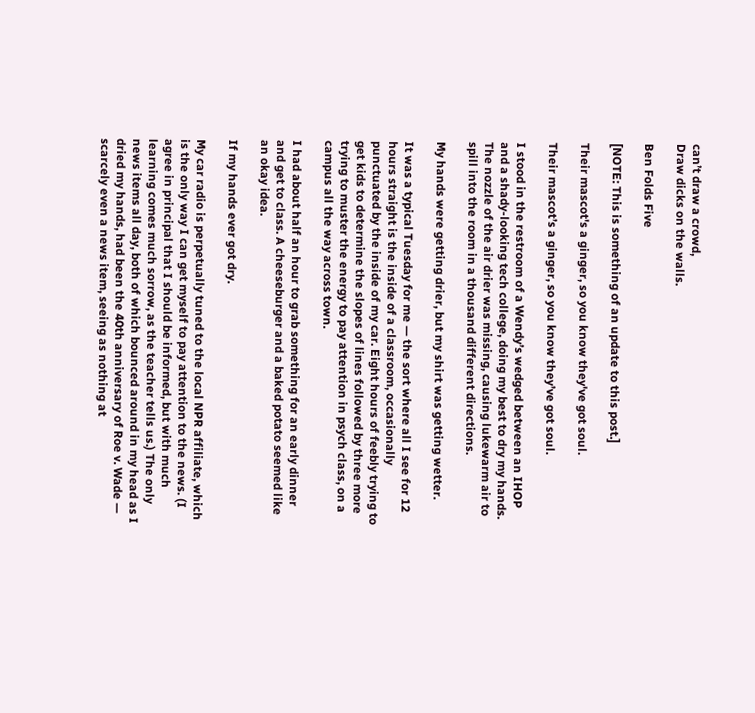can’t draw a crowd,
Draw dicks on the walls.

Ben Folds Five

[NOTE: This is something of an update to this post.]

Their mascot's a ginger, so you know they've got soul.

Their mascot’s a ginger, so you know they’ve got soul.

I stood in the restroom of a Wendy’s wedged between an IHOP and a shady-looking tech college, doing my best to dry my hands. The nozzle of the air drier was missing, causing lukewarm air to spill into the room in a thousand different directions.

My hands were getting drier, but my shirt was getting wetter.

It was a typical Tuesday for me — the sort where all I see for 12 hours straight is the inside of a classroom, occasionally punctuated by the inside of my car. Eight hours of feebly trying to get kids to determine the slopes of lines followed by three more trying to muster the energy to pay attention in psych class, on a campus all the way across town.

I had about half an hour to grab something for an early dinner and get to class. A cheeseburger and a baked potato seemed like an okay idea.

If my hands ever got dry.

My car radio is perpetually tuned to the local NPR affiliate, which is the only way I can get myself to pay attention to the news. (I agree in principal that I should be informed, but with much learning comes much sorrow, as the teacher tells us.) The only news items all day, both of which bounced around in my head as I dried my hands, had been the 40th anniversary of Roe v. Wade — scarcely even a news item, seeing as nothing at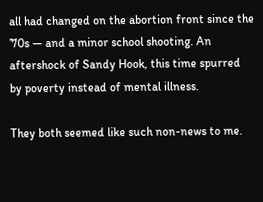all had changed on the abortion front since the ’70s — and a minor school shooting. An aftershock of Sandy Hook, this time spurred by poverty instead of mental illness.

They both seemed like such non-news to me.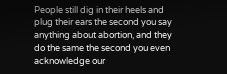People still dig in their heels and plug their ears the second you say anything about abortion, and they do the same the second you even acknowledge our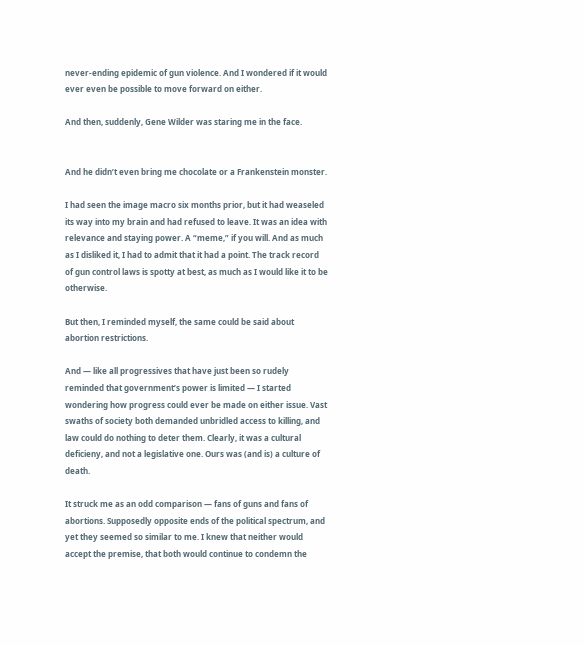never-ending epidemic of gun violence. And I wondered if it would ever even be possible to move forward on either.

And then, suddenly, Gene Wilder was staring me in the face.


And he didn’t even bring me chocolate or a Frankenstein monster.

I had seen the image macro six months prior, but it had weaseled its way into my brain and had refused to leave. It was an idea with relevance and staying power. A “meme,” if you will. And as much as I disliked it, I had to admit that it had a point. The track record of gun control laws is spotty at best, as much as I would like it to be otherwise.

But then, I reminded myself, the same could be said about abortion restrictions.

And — like all progressives that have just been so rudely reminded that government’s power is limited — I started wondering how progress could ever be made on either issue. Vast swaths of society both demanded unbridled access to killing, and law could do nothing to deter them. Clearly, it was a cultural deficieny, and not a legislative one. Ours was (and is) a culture of death.

It struck me as an odd comparison — fans of guns and fans of abortions. Supposedly opposite ends of the political spectrum, and yet they seemed so similar to me. I knew that neither would accept the premise, that both would continue to condemn the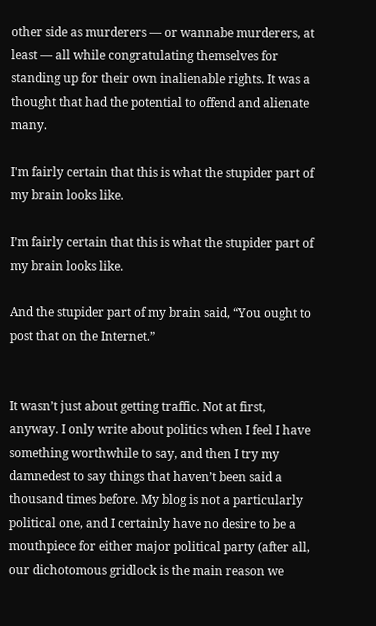other side as murderers — or wannabe murderers, at least — all while congratulating themselves for standing up for their own inalienable rights. It was a thought that had the potential to offend and alienate many.

I'm fairly certain that this is what the stupider part of my brain looks like.

I’m fairly certain that this is what the stupider part of my brain looks like.

And the stupider part of my brain said, “You ought to post that on the Internet.”


It wasn’t just about getting traffic. Not at first, anyway. I only write about politics when I feel I have something worthwhile to say, and then I try my damnedest to say things that haven’t been said a thousand times before. My blog is not a particularly political one, and I certainly have no desire to be a mouthpiece for either major political party (after all, our dichotomous gridlock is the main reason we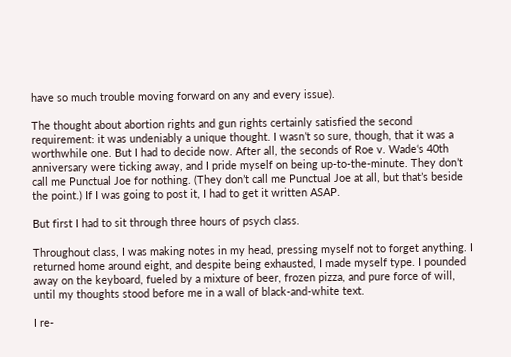have so much trouble moving forward on any and every issue).

The thought about abortion rights and gun rights certainly satisfied the second requirement: it was undeniably a unique thought. I wasn’t so sure, though, that it was a worthwhile one. But I had to decide now. After all, the seconds of Roe v. Wade‘s 40th anniversary were ticking away, and I pride myself on being up-to-the-minute. They don’t call me Punctual Joe for nothing. (They don’t call me Punctual Joe at all, but that’s beside the point.) If I was going to post it, I had to get it written ASAP.

But first I had to sit through three hours of psych class.

Throughout class, I was making notes in my head, pressing myself not to forget anything. I returned home around eight, and despite being exhausted, I made myself type. I pounded away on the keyboard, fueled by a mixture of beer, frozen pizza, and pure force of will, until my thoughts stood before me in a wall of black-and-white text.

I re-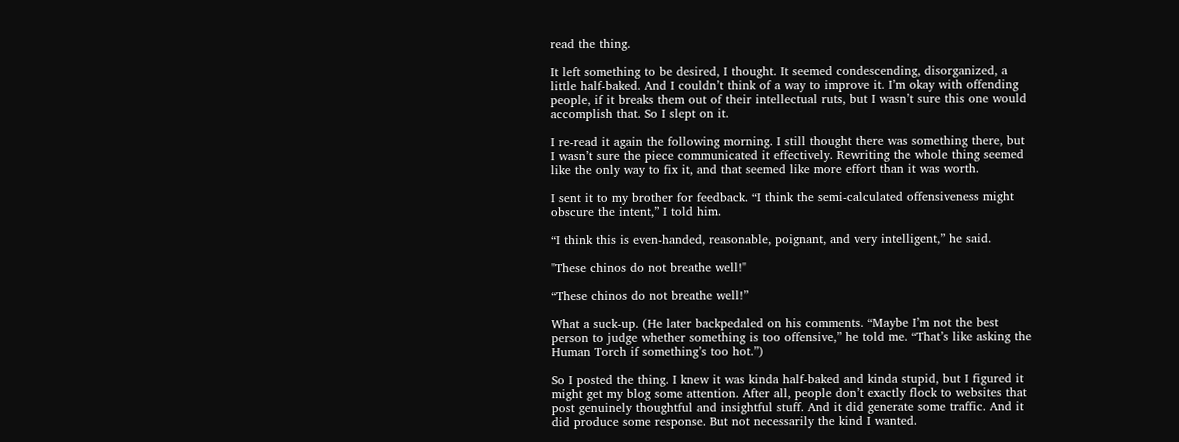read the thing.

It left something to be desired, I thought. It seemed condescending, disorganized, a little half-baked. And I couldn’t think of a way to improve it. I’m okay with offending people, if it breaks them out of their intellectual ruts, but I wasn’t sure this one would accomplish that. So I slept on it.

I re-read it again the following morning. I still thought there was something there, but I wasn’t sure the piece communicated it effectively. Rewriting the whole thing seemed like the only way to fix it, and that seemed like more effort than it was worth.

I sent it to my brother for feedback. “I think the semi-calculated offensiveness might obscure the intent,” I told him.

“I think this is even-handed, reasonable, poignant, and very intelligent,” he said.

"These chinos do not breathe well!"

“These chinos do not breathe well!”

What a suck-up. (He later backpedaled on his comments. “Maybe I’m not the best person to judge whether something is too offensive,” he told me. “That’s like asking the Human Torch if something’s too hot.”)

So I posted the thing. I knew it was kinda half-baked and kinda stupid, but I figured it might get my blog some attention. After all, people don’t exactly flock to websites that post genuinely thoughtful and insightful stuff. And it did generate some traffic. And it did produce some response. But not necessarily the kind I wanted.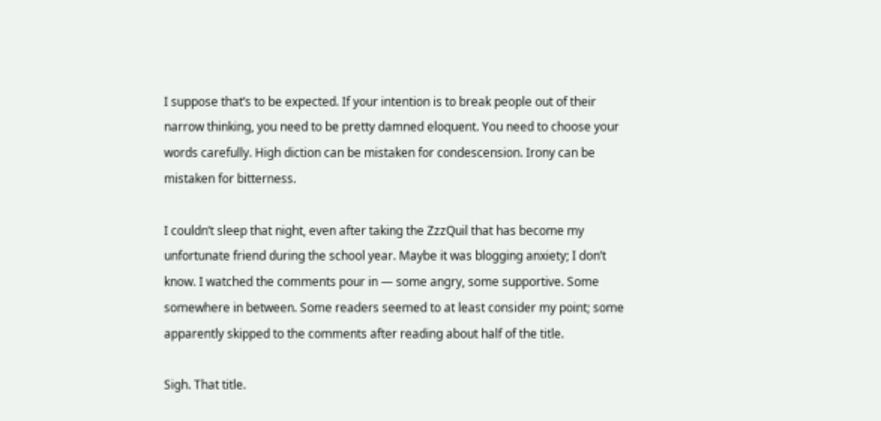I suppose that’s to be expected. If your intention is to break people out of their narrow thinking, you need to be pretty damned eloquent. You need to choose your words carefully. High diction can be mistaken for condescension. Irony can be mistaken for bitterness.

I couldn’t sleep that night, even after taking the ZzzQuil that has become my unfortunate friend during the school year. Maybe it was blogging anxiety; I don’t know. I watched the comments pour in — some angry, some supportive. Some somewhere in between. Some readers seemed to at least consider my point; some apparently skipped to the comments after reading about half of the title.

Sigh. That title.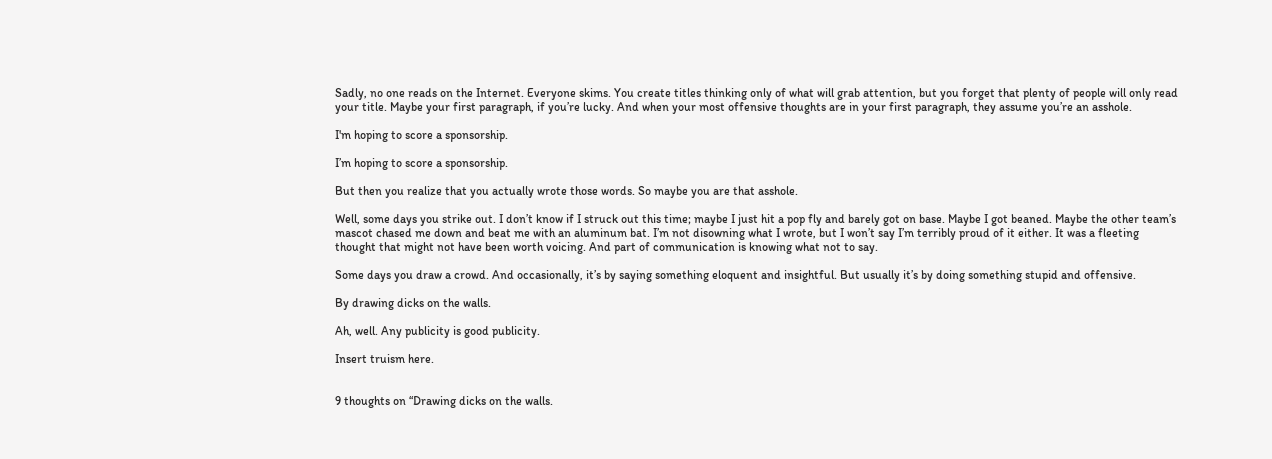Sadly, no one reads on the Internet. Everyone skims. You create titles thinking only of what will grab attention, but you forget that plenty of people will only read your title. Maybe your first paragraph, if you’re lucky. And when your most offensive thoughts are in your first paragraph, they assume you’re an asshole.

I'm hoping to score a sponsorship.

I’m hoping to score a sponsorship.

But then you realize that you actually wrote those words. So maybe you are that asshole.

Well, some days you strike out. I don’t know if I struck out this time; maybe I just hit a pop fly and barely got on base. Maybe I got beaned. Maybe the other team’s mascot chased me down and beat me with an aluminum bat. I’m not disowning what I wrote, but I won’t say I’m terribly proud of it either. It was a fleeting thought that might not have been worth voicing. And part of communication is knowing what not to say.

Some days you draw a crowd. And occasionally, it’s by saying something eloquent and insightful. But usually it’s by doing something stupid and offensive.

By drawing dicks on the walls.

Ah, well. Any publicity is good publicity.

Insert truism here.


9 thoughts on “Drawing dicks on the walls.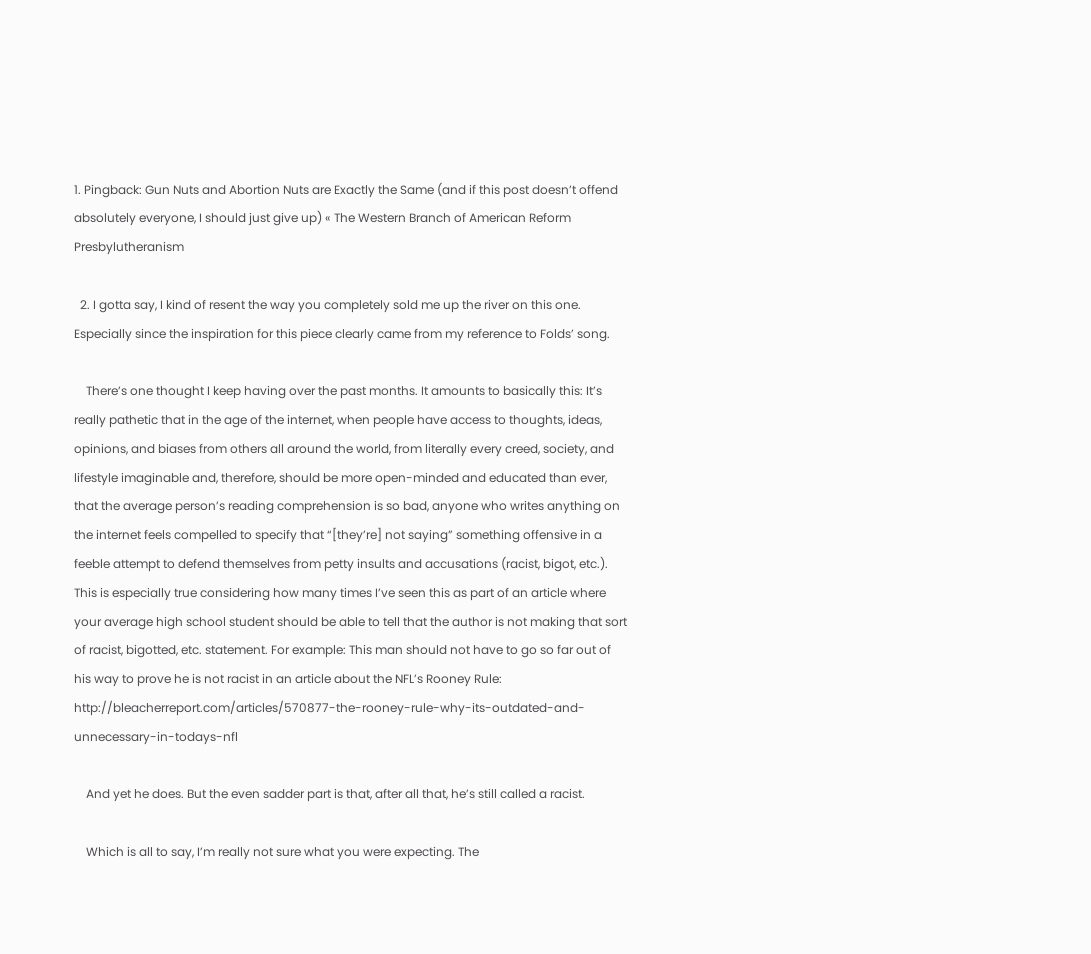1. Pingback: Gun Nuts and Abortion Nuts are Exactly the Same (and if this post doesn’t offend absolutely everyone, I should just give up) « The Western Branch of American Reform Presbylutheranism

  2. I gotta say, I kind of resent the way you completely sold me up the river on this one. Especially since the inspiration for this piece clearly came from my reference to Folds’ song.

    There’s one thought I keep having over the past months. It amounts to basically this: It’s really pathetic that in the age of the internet, when people have access to thoughts, ideas, opinions, and biases from others all around the world, from literally every creed, society, and lifestyle imaginable and, therefore, should be more open-minded and educated than ever, that the average person’s reading comprehension is so bad, anyone who writes anything on the internet feels compelled to specify that “[they’re] not saying” something offensive in a feeble attempt to defend themselves from petty insults and accusations (racist, bigot, etc.). This is especially true considering how many times I’ve seen this as part of an article where your average high school student should be able to tell that the author is not making that sort of racist, bigotted, etc. statement. For example: This man should not have to go so far out of his way to prove he is not racist in an article about the NFL’s Rooney Rule: http://bleacherreport.com/articles/570877-the-rooney-rule-why-its-outdated-and-unnecessary-in-todays-nfl

    And yet he does. But the even sadder part is that, after all that, he’s still called a racist.

    Which is all to say, I’m really not sure what you were expecting. The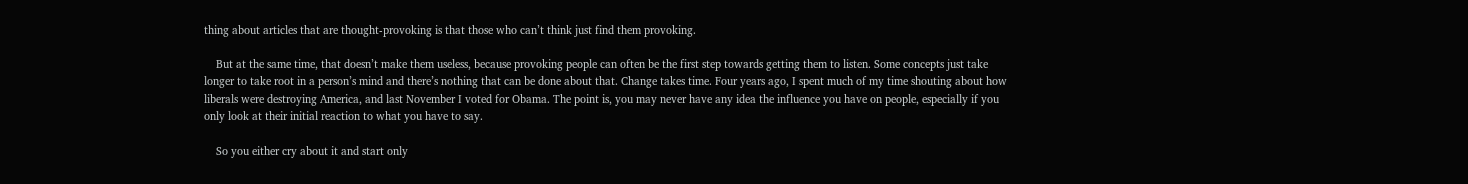thing about articles that are thought-provoking is that those who can’t think just find them provoking.

    But at the same time, that doesn’t make them useless, because provoking people can often be the first step towards getting them to listen. Some concepts just take longer to take root in a person’s mind and there’s nothing that can be done about that. Change takes time. Four years ago, I spent much of my time shouting about how liberals were destroying America, and last November I voted for Obama. The point is, you may never have any idea the influence you have on people, especially if you only look at their initial reaction to what you have to say.

    So you either cry about it and start only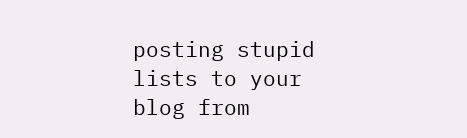posting stupid lists to your blog from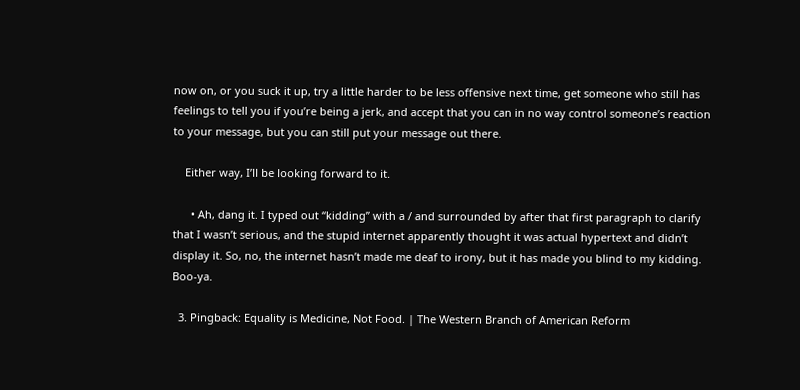now on, or you suck it up, try a little harder to be less offensive next time, get someone who still has feelings to tell you if you’re being a jerk, and accept that you can in no way control someone’s reaction to your message, but you can still put your message out there.

    Either way, I’ll be looking forward to it.

      • Ah, dang it. I typed out “kidding” with a / and surrounded by after that first paragraph to clarify that I wasn’t serious, and the stupid internet apparently thought it was actual hypertext and didn’t display it. So, no, the internet hasn’t made me deaf to irony, but it has made you blind to my kidding. Boo-ya.

  3. Pingback: Equality is Medicine, Not Food. | The Western Branch of American Reform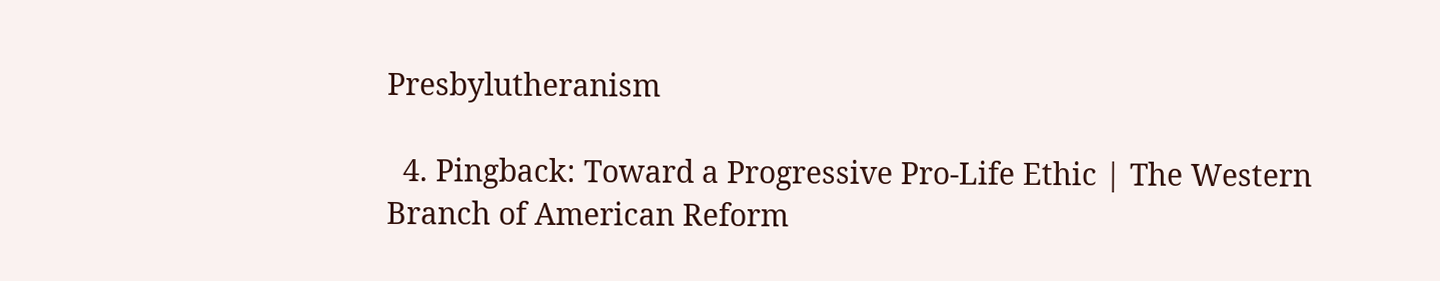Presbylutheranism

  4. Pingback: Toward a Progressive Pro-Life Ethic | The Western Branch of American Reform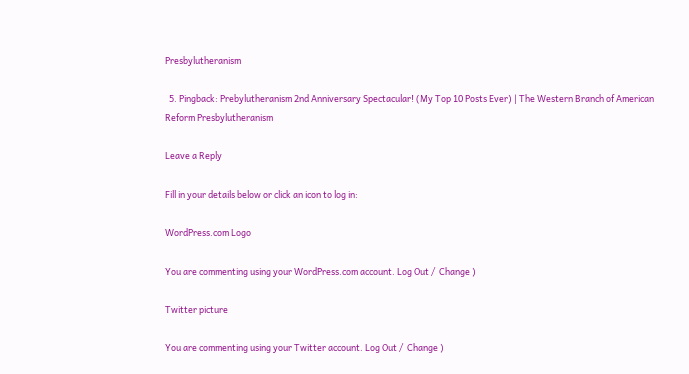Presbylutheranism

  5. Pingback: Prebylutheranism 2nd Anniversary Spectacular! (My Top 10 Posts Ever) | The Western Branch of American Reform Presbylutheranism

Leave a Reply

Fill in your details below or click an icon to log in:

WordPress.com Logo

You are commenting using your WordPress.com account. Log Out /  Change )

Twitter picture

You are commenting using your Twitter account. Log Out /  Change )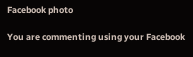Facebook photo

You are commenting using your Facebook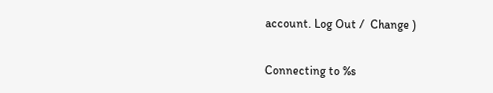account. Log Out /  Change )

Connecting to %s